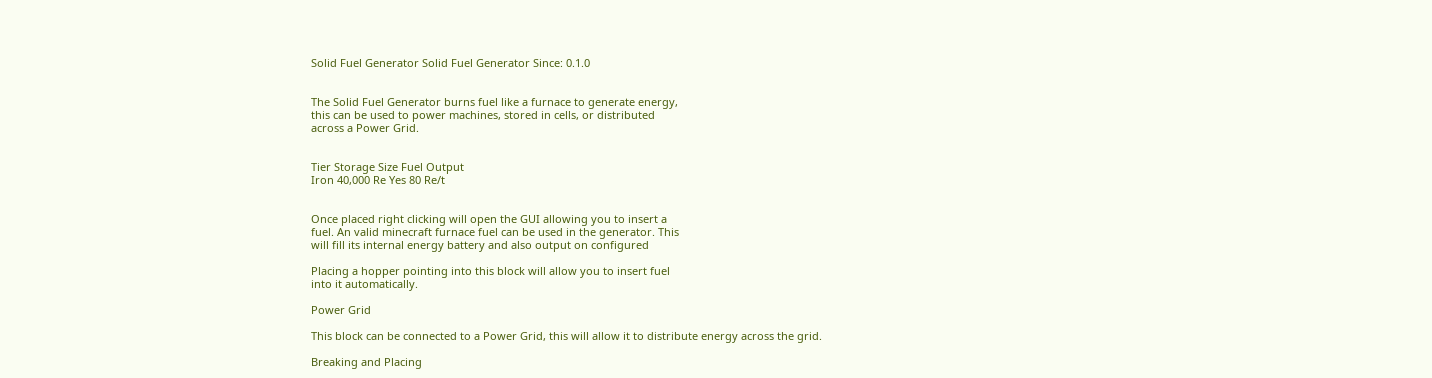Solid Fuel Generator Solid Fuel Generator Since: 0.1.0


The Solid Fuel Generator burns fuel like a furnace to generate energy,
this can be used to power machines, stored in cells, or distributed
across a Power Grid.


Tier Storage Size Fuel Output
Iron 40,000 Re Yes 80 Re/t


Once placed right clicking will open the GUI allowing you to insert a
fuel. An valid minecraft furnace fuel can be used in the generator. This
will fill its internal energy battery and also output on configured

Placing a hopper pointing into this block will allow you to insert fuel
into it automatically.

Power Grid

This block can be connected to a Power Grid, this will allow it to distribute energy across the grid.

Breaking and Placing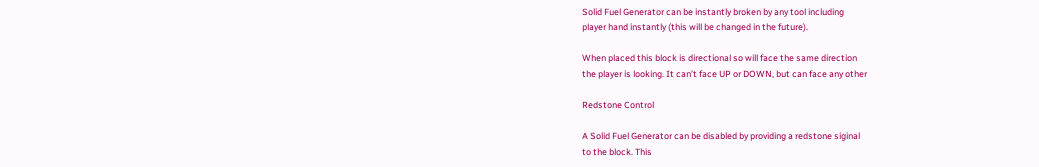Solid Fuel Generator can be instantly broken by any tool including
player hand instantly (this will be changed in the future).

When placed this block is directional so will face the same direction
the player is looking. It can’t face UP or DOWN, but can face any other

Redstone Control

A Solid Fuel Generator can be disabled by providing a redstone siginal
to the block. This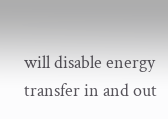will disable energy transfer in and out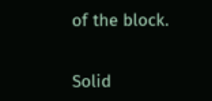of the block.


Solid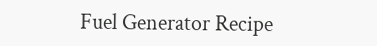Fuel Generator Recipe